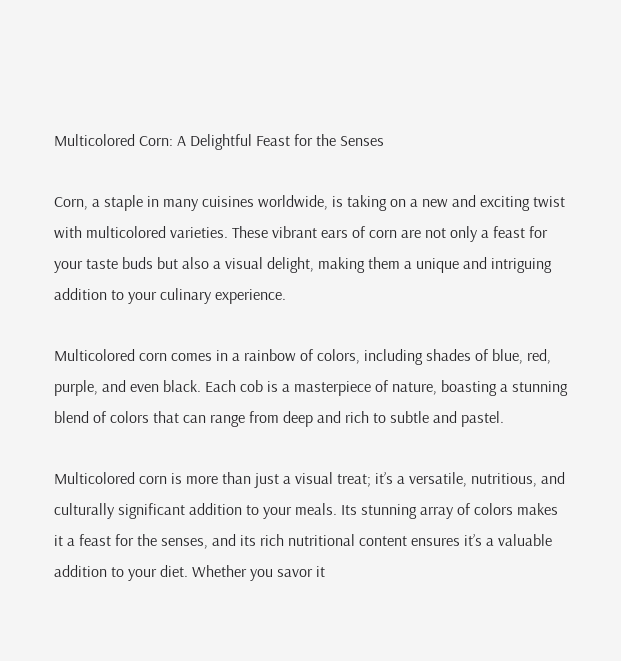Multicolored Corn: A Delightful Feast for the Senses

Corn, a staple in many cuisines worldwide, is taking on a new and exciting twist with multicolored varieties. These vibrant ears of corn are not only a feast for your taste buds but also a visual delight, making them a unique and intriguing addition to your culinary experience.

Multicolored corn comes in a rainbow of colors, including shades of blue, red, purple, and even black. Each cob is a masterpiece of nature, boasting a stunning blend of colors that can range from deep and rich to subtle and pastel.

Multicolored corn is more than just a visual treat; it’s a versatile, nutritious, and culturally significant addition to your meals. Its stunning array of colors makes it a feast for the senses, and its rich nutritional content ensures it’s a valuable addition to your diet. Whether you savor it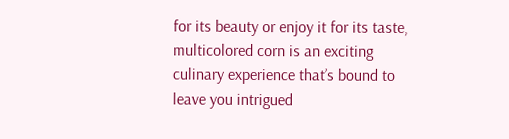for its beauty or enjoy it for its taste, multicolored corn is an exciting culinary experience that’s bound to leave you intrigued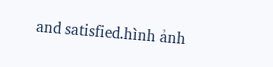and satisfied.hình ảnh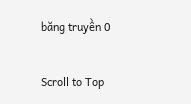băng truyền 0

Scroll to Top